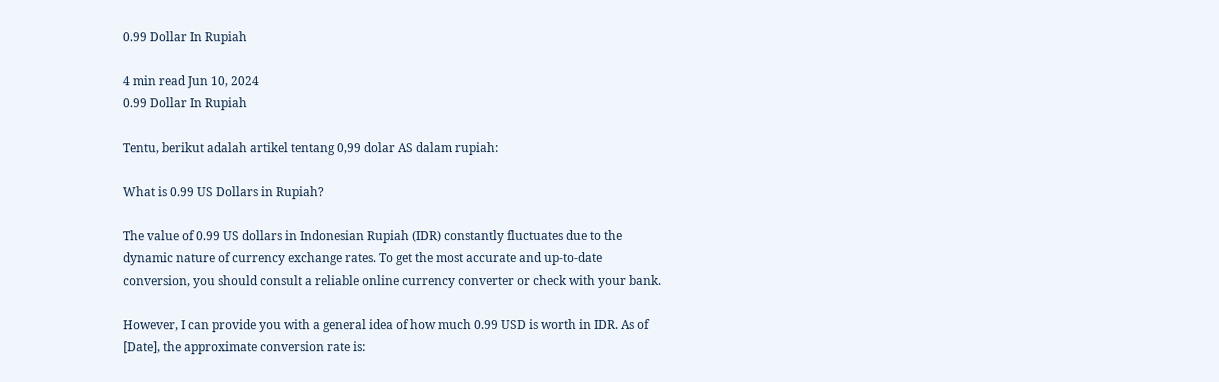0.99 Dollar In Rupiah

4 min read Jun 10, 2024
0.99 Dollar In Rupiah

Tentu, berikut adalah artikel tentang 0,99 dolar AS dalam rupiah:

What is 0.99 US Dollars in Rupiah?

The value of 0.99 US dollars in Indonesian Rupiah (IDR) constantly fluctuates due to the dynamic nature of currency exchange rates. To get the most accurate and up-to-date conversion, you should consult a reliable online currency converter or check with your bank.

However, I can provide you with a general idea of how much 0.99 USD is worth in IDR. As of [Date], the approximate conversion rate is: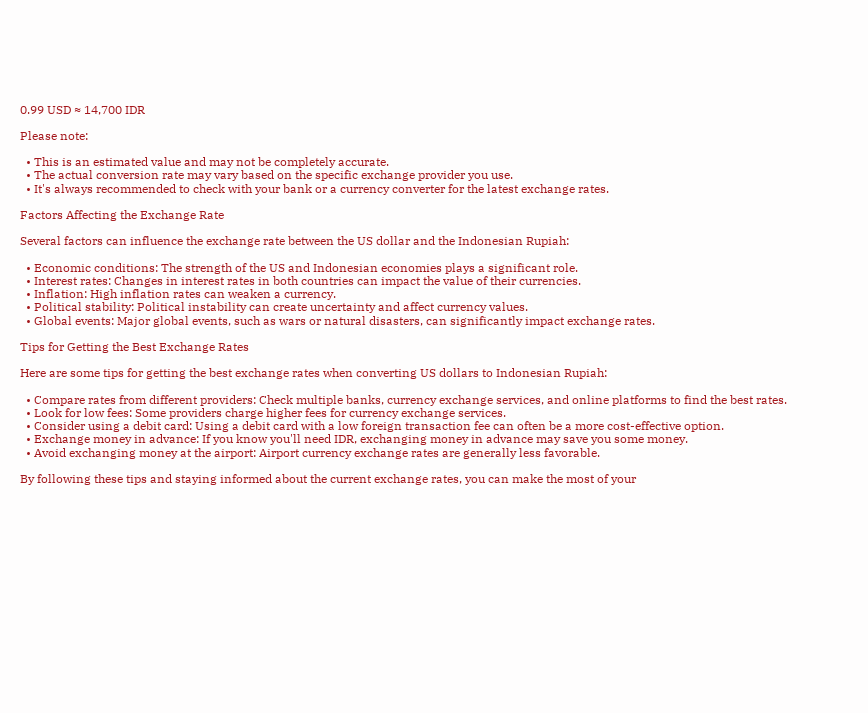0.99 USD ≈ 14,700 IDR

Please note:

  • This is an estimated value and may not be completely accurate.
  • The actual conversion rate may vary based on the specific exchange provider you use.
  • It's always recommended to check with your bank or a currency converter for the latest exchange rates.

Factors Affecting the Exchange Rate

Several factors can influence the exchange rate between the US dollar and the Indonesian Rupiah:

  • Economic conditions: The strength of the US and Indonesian economies plays a significant role.
  • Interest rates: Changes in interest rates in both countries can impact the value of their currencies.
  • Inflation: High inflation rates can weaken a currency.
  • Political stability: Political instability can create uncertainty and affect currency values.
  • Global events: Major global events, such as wars or natural disasters, can significantly impact exchange rates.

Tips for Getting the Best Exchange Rates

Here are some tips for getting the best exchange rates when converting US dollars to Indonesian Rupiah:

  • Compare rates from different providers: Check multiple banks, currency exchange services, and online platforms to find the best rates.
  • Look for low fees: Some providers charge higher fees for currency exchange services.
  • Consider using a debit card: Using a debit card with a low foreign transaction fee can often be a more cost-effective option.
  • Exchange money in advance: If you know you'll need IDR, exchanging money in advance may save you some money.
  • Avoid exchanging money at the airport: Airport currency exchange rates are generally less favorable.

By following these tips and staying informed about the current exchange rates, you can make the most of your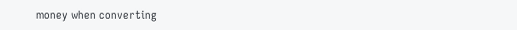money when converting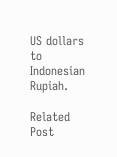US dollars to Indonesian Rupiah.

Related Post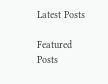Latest Posts

Featured Posts